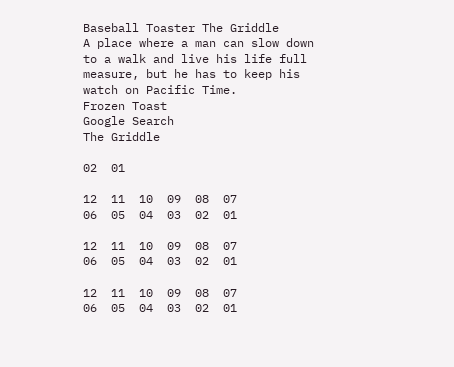Baseball Toaster The Griddle
A place where a man can slow down to a walk and live his life full measure, but he has to keep his watch on Pacific Time.
Frozen Toast
Google Search
The Griddle

02  01

12  11  10  09  08  07
06  05  04  03  02  01

12  11  10  09  08  07
06  05  04  03  02  01

12  11  10  09  08  07
06  05  04  03  02  01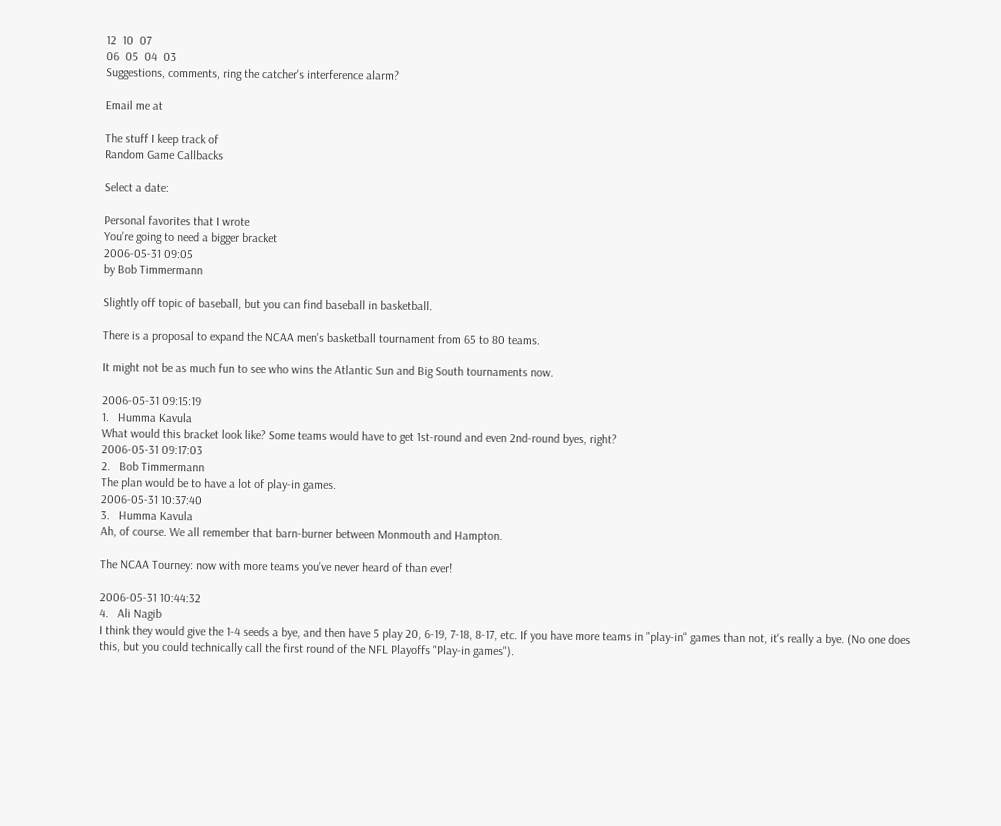12  10  07
06  05  04  03
Suggestions, comments, ring the catcher's interference alarm?

Email me at

The stuff I keep track of
Random Game Callbacks

Select a date:

Personal favorites that I wrote
You're going to need a bigger bracket
2006-05-31 09:05
by Bob Timmermann

Slightly off topic of baseball, but you can find baseball in basketball.

There is a proposal to expand the NCAA men's basketball tournament from 65 to 80 teams.

It might not be as much fun to see who wins the Atlantic Sun and Big South tournaments now.

2006-05-31 09:15:19
1.   Humma Kavula
What would this bracket look like? Some teams would have to get 1st-round and even 2nd-round byes, right?
2006-05-31 09:17:03
2.   Bob Timmermann
The plan would be to have a lot of play-in games.
2006-05-31 10:37:40
3.   Humma Kavula
Ah, of course. We all remember that barn-burner between Monmouth and Hampton.

The NCAA Tourney: now with more teams you've never heard of than ever!

2006-05-31 10:44:32
4.   Ali Nagib
I think they would give the 1-4 seeds a bye, and then have 5 play 20, 6-19, 7-18, 8-17, etc. If you have more teams in "play-in" games than not, it's really a bye. (No one does this, but you could technically call the first round of the NFL Playoffs "Play-in games").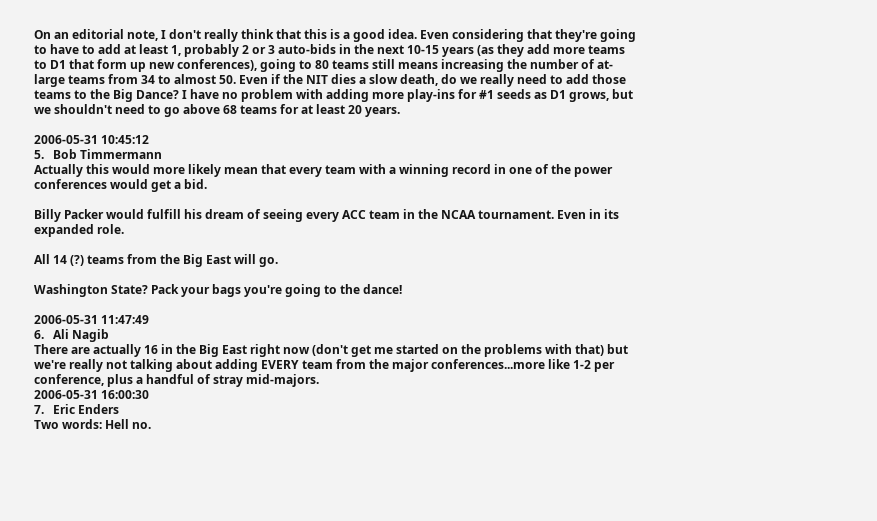On an editorial note, I don't really think that this is a good idea. Even considering that they're going to have to add at least 1, probably 2 or 3 auto-bids in the next 10-15 years (as they add more teams to D1 that form up new conferences), going to 80 teams still means increasing the number of at-large teams from 34 to almost 50. Even if the NIT dies a slow death, do we really need to add those teams to the Big Dance? I have no problem with adding more play-ins for #1 seeds as D1 grows, but we shouldn't need to go above 68 teams for at least 20 years.

2006-05-31 10:45:12
5.   Bob Timmermann
Actually this would more likely mean that every team with a winning record in one of the power conferences would get a bid.

Billy Packer would fulfill his dream of seeing every ACC team in the NCAA tournament. Even in its expanded role.

All 14 (?) teams from the Big East will go.

Washington State? Pack your bags you're going to the dance!

2006-05-31 11:47:49
6.   Ali Nagib
There are actually 16 in the Big East right now (don't get me started on the problems with that) but we're really not talking about adding EVERY team from the major conferences...more like 1-2 per conference, plus a handful of stray mid-majors.
2006-05-31 16:00:30
7.   Eric Enders
Two words: Hell no.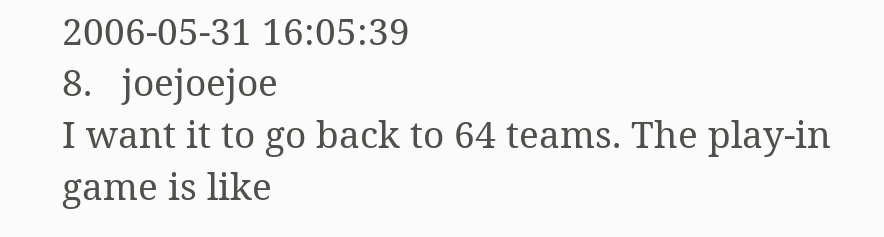2006-05-31 16:05:39
8.   joejoejoe
I want it to go back to 64 teams. The play-in game is like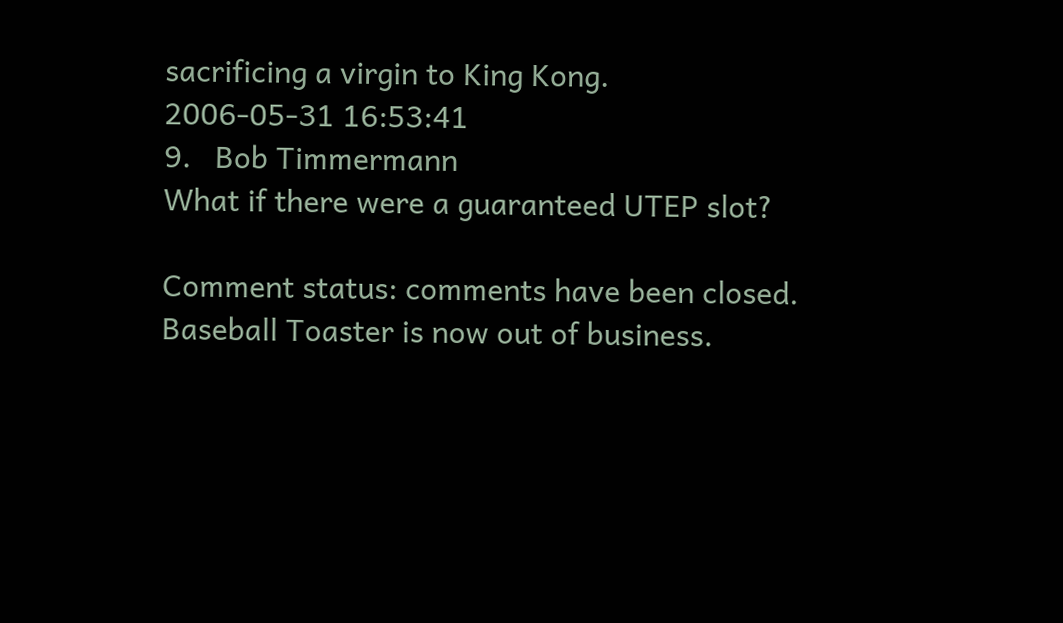sacrificing a virgin to King Kong.
2006-05-31 16:53:41
9.   Bob Timmermann
What if there were a guaranteed UTEP slot?

Comment status: comments have been closed. Baseball Toaster is now out of business.